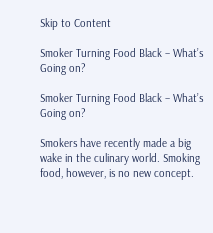Skip to Content

Smoker Turning Food Black – What’s Going on?

Smoker Turning Food Black – What’s Going on?

Smokers have recently made a big wake in the culinary world. Smoking food, however, is no new concept.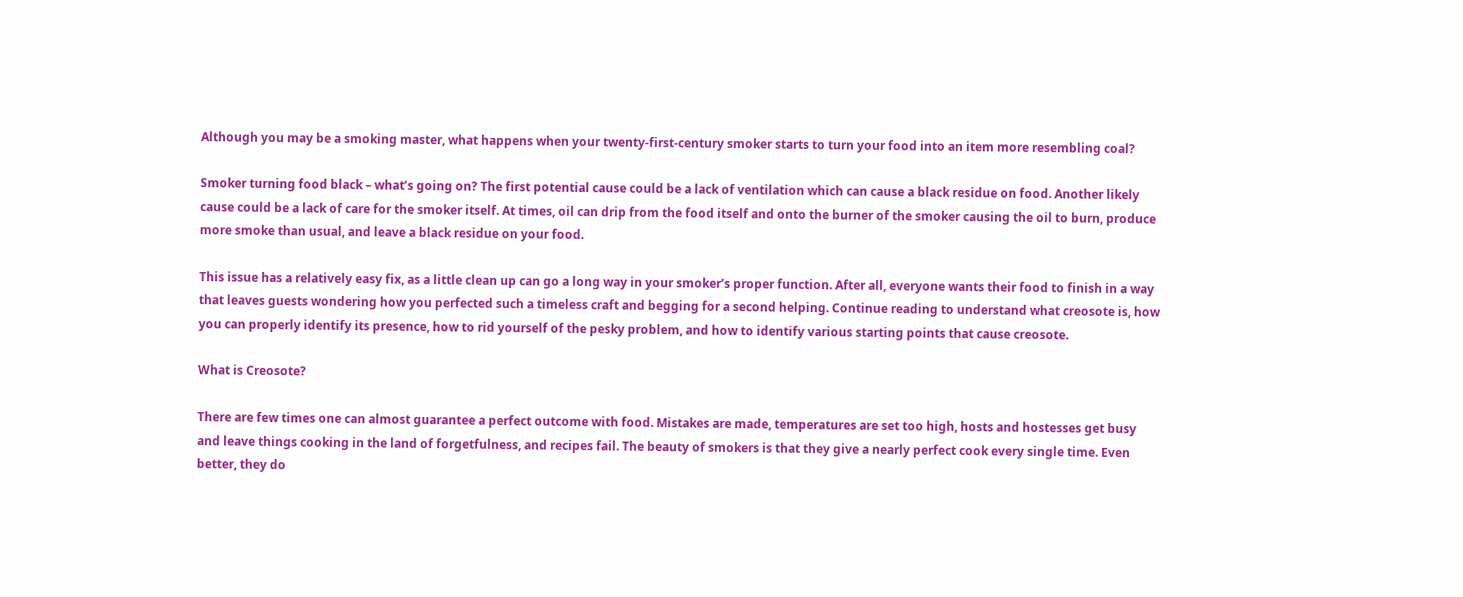Although you may be a smoking master, what happens when your twenty-first-century smoker starts to turn your food into an item more resembling coal?

Smoker turning food black – what’s going on? The first potential cause could be a lack of ventilation which can cause a black residue on food. Another likely cause could be a lack of care for the smoker itself. At times, oil can drip from the food itself and onto the burner of the smoker causing the oil to burn, produce more smoke than usual, and leave a black residue on your food.

This issue has a relatively easy fix, as a little clean up can go a long way in your smoker’s proper function. After all, everyone wants their food to finish in a way that leaves guests wondering how you perfected such a timeless craft and begging for a second helping. Continue reading to understand what creosote is, how you can properly identify its presence, how to rid yourself of the pesky problem, and how to identify various starting points that cause creosote.

What is Creosote?

There are few times one can almost guarantee a perfect outcome with food. Mistakes are made, temperatures are set too high, hosts and hostesses get busy and leave things cooking in the land of forgetfulness, and recipes fail. The beauty of smokers is that they give a nearly perfect cook every single time. Even better, they do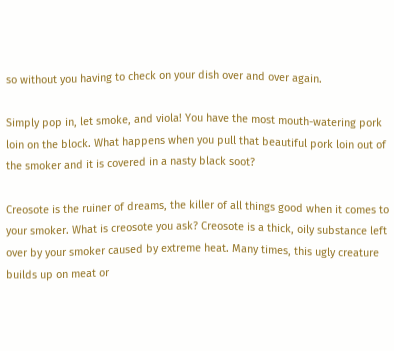so without you having to check on your dish over and over again.

Simply pop in, let smoke, and viola! You have the most mouth-watering pork loin on the block. What happens when you pull that beautiful pork loin out of the smoker and it is covered in a nasty black soot?

Creosote is the ruiner of dreams, the killer of all things good when it comes to your smoker. What is creosote you ask? Creosote is a thick, oily substance left over by your smoker caused by extreme heat. Many times, this ugly creature builds up on meat or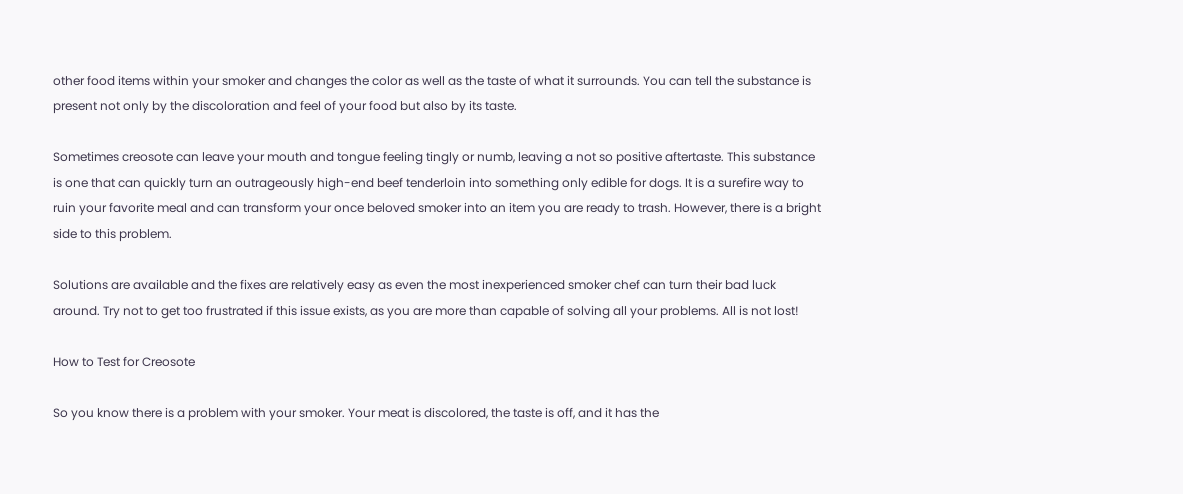other food items within your smoker and changes the color as well as the taste of what it surrounds. You can tell the substance is present not only by the discoloration and feel of your food but also by its taste.

Sometimes creosote can leave your mouth and tongue feeling tingly or numb, leaving a not so positive aftertaste. This substance is one that can quickly turn an outrageously high-end beef tenderloin into something only edible for dogs. It is a surefire way to ruin your favorite meal and can transform your once beloved smoker into an item you are ready to trash. However, there is a bright side to this problem.

Solutions are available and the fixes are relatively easy as even the most inexperienced smoker chef can turn their bad luck around. Try not to get too frustrated if this issue exists, as you are more than capable of solving all your problems. All is not lost!

How to Test for Creosote

So you know there is a problem with your smoker. Your meat is discolored, the taste is off, and it has the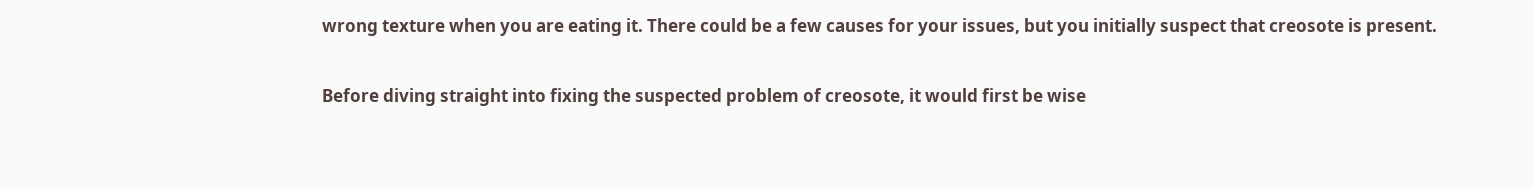wrong texture when you are eating it. There could be a few causes for your issues, but you initially suspect that creosote is present.

Before diving straight into fixing the suspected problem of creosote, it would first be wise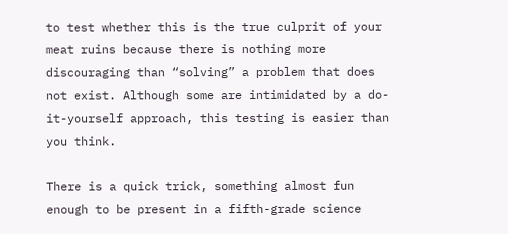to test whether this is the true culprit of your meat ruins because there is nothing more discouraging than “solving” a problem that does not exist. Although some are intimidated by a do-it-yourself approach, this testing is easier than you think.

There is a quick trick, something almost fun enough to be present in a fifth-grade science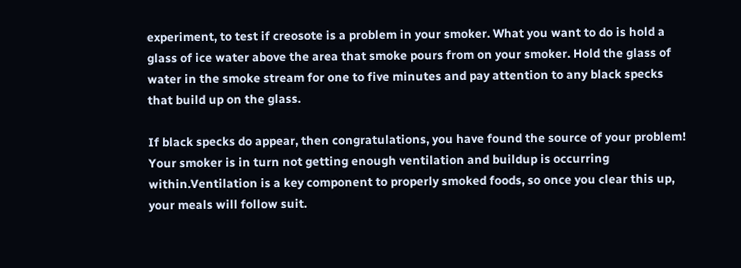experiment, to test if creosote is a problem in your smoker. What you want to do is hold a glass of ice water above the area that smoke pours from on your smoker. Hold the glass of water in the smoke stream for one to five minutes and pay attention to any black specks that build up on the glass.

If black specks do appear, then congratulations, you have found the source of your problem! Your smoker is in turn not getting enough ventilation and buildup is occurring within.Ventilation is a key component to properly smoked foods, so once you clear this up, your meals will follow suit.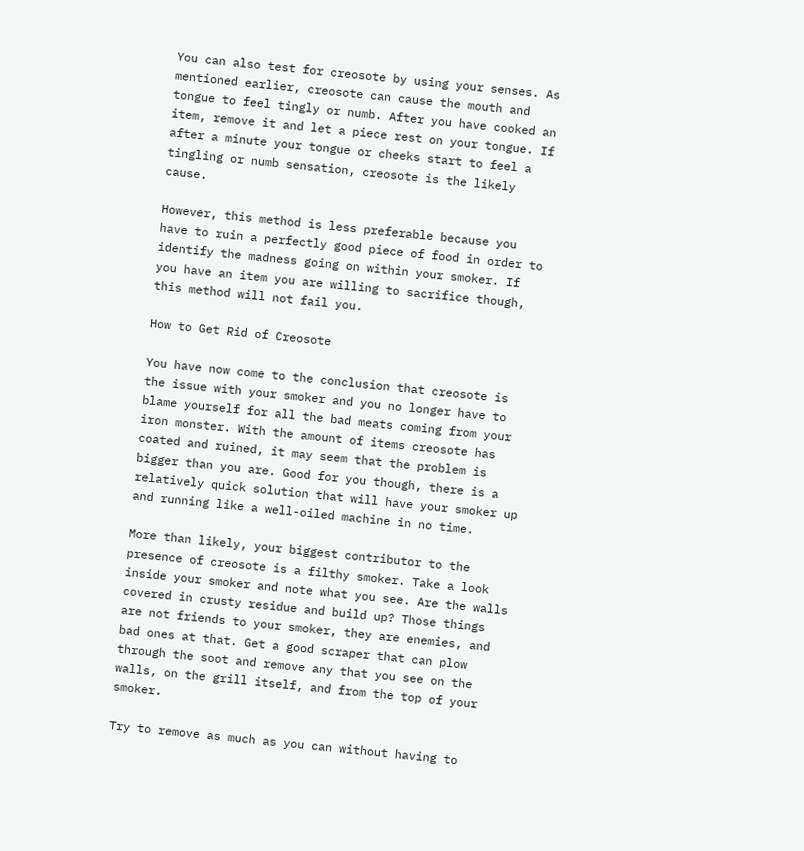You can also test for creosote by using your senses. As mentioned earlier, creosote can cause the mouth and tongue to feel tingly or numb. After you have cooked an item, remove it and let a piece rest on your tongue. If after a minute your tongue or cheeks start to feel a tingling or numb sensation, creosote is the likely cause.

However, this method is less preferable because you have to ruin a perfectly good piece of food in order to identify the madness going on within your smoker. If you have an item you are willing to sacrifice though, this method will not fail you.

How to Get Rid of Creosote

You have now come to the conclusion that creosote is the issue with your smoker and you no longer have to blame yourself for all the bad meats coming from your iron monster. With the amount of items creosote has coated and ruined, it may seem that the problem is bigger than you are. Good for you though, there is a relatively quick solution that will have your smoker up and running like a well-oiled machine in no time.

More than likely, your biggest contributor to the presence of creosote is a filthy smoker. Take a look inside your smoker and note what you see. Are the walls covered in crusty residue and build up? Those things are not friends to your smoker, they are enemies, and bad ones at that. Get a good scraper that can plow through the soot and remove any that you see on the walls, on the grill itself, and from the top of your smoker.

Try to remove as much as you can without having to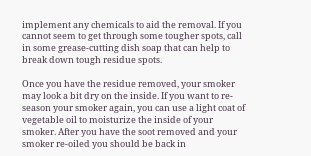implement any chemicals to aid the removal. If you cannot seem to get through some tougher spots, call in some grease-cutting dish soap that can help to break down tough residue spots.

Once you have the residue removed, your smoker may look a bit dry on the inside. If you want to re-season your smoker again, you can use a light coat of vegetable oil to moisturize the inside of your smoker. After you have the soot removed and your smoker re-oiled you should be back in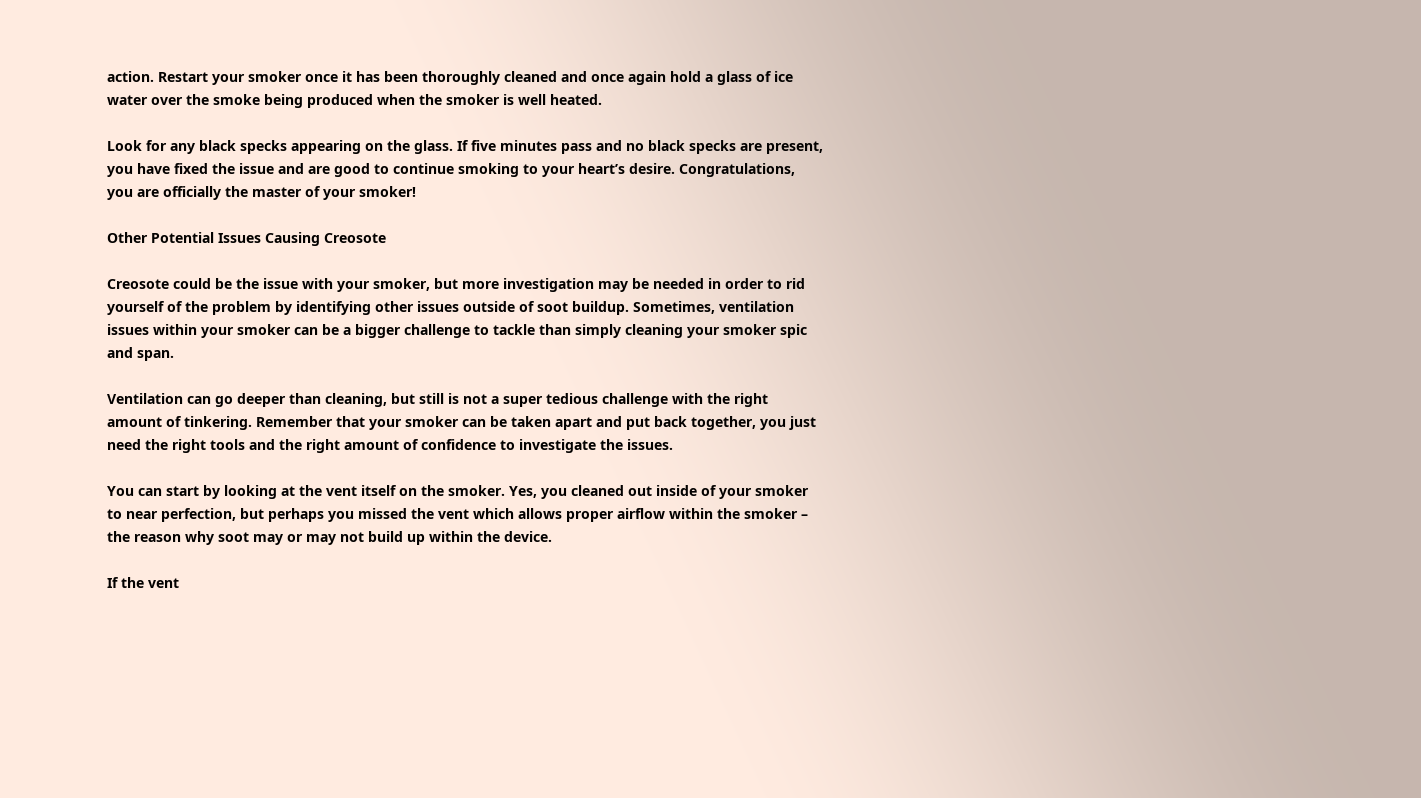action. Restart your smoker once it has been thoroughly cleaned and once again hold a glass of ice water over the smoke being produced when the smoker is well heated.

Look for any black specks appearing on the glass. If five minutes pass and no black specks are present, you have fixed the issue and are good to continue smoking to your heart’s desire. Congratulations, you are officially the master of your smoker!

Other Potential Issues Causing Creosote

Creosote could be the issue with your smoker, but more investigation may be needed in order to rid yourself of the problem by identifying other issues outside of soot buildup. Sometimes, ventilation issues within your smoker can be a bigger challenge to tackle than simply cleaning your smoker spic and span.

Ventilation can go deeper than cleaning, but still is not a super tedious challenge with the right amount of tinkering. Remember that your smoker can be taken apart and put back together, you just need the right tools and the right amount of confidence to investigate the issues.

You can start by looking at the vent itself on the smoker. Yes, you cleaned out inside of your smoker to near perfection, but perhaps you missed the vent which allows proper airflow within the smoker – the reason why soot may or may not build up within the device.

If the vent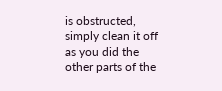is obstructed, simply clean it off as you did the other parts of the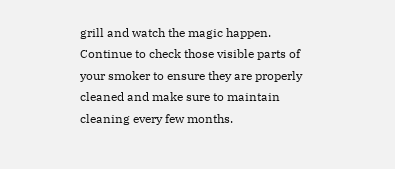grill and watch the magic happen. Continue to check those visible parts of your smoker to ensure they are properly cleaned and make sure to maintain cleaning every few months.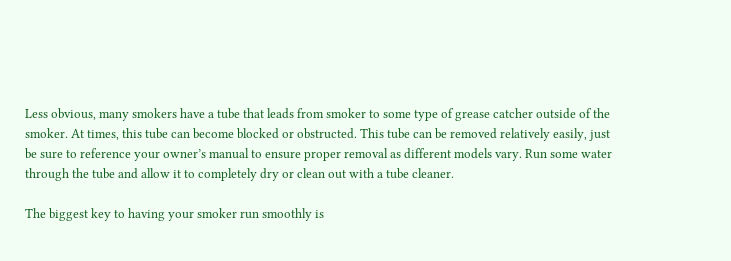Less obvious, many smokers have a tube that leads from smoker to some type of grease catcher outside of the smoker. At times, this tube can become blocked or obstructed. This tube can be removed relatively easily, just be sure to reference your owner’s manual to ensure proper removal as different models vary. Run some water through the tube and allow it to completely dry or clean out with a tube cleaner.

The biggest key to having your smoker run smoothly is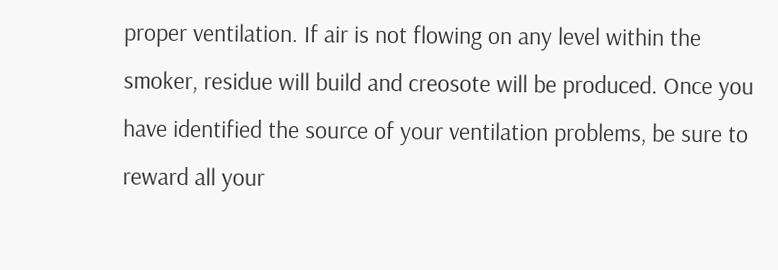proper ventilation. If air is not flowing on any level within the smoker, residue will build and creosote will be produced. Once you have identified the source of your ventilation problems, be sure to reward all your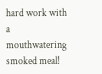hard work with a mouthwatering smoked meal!